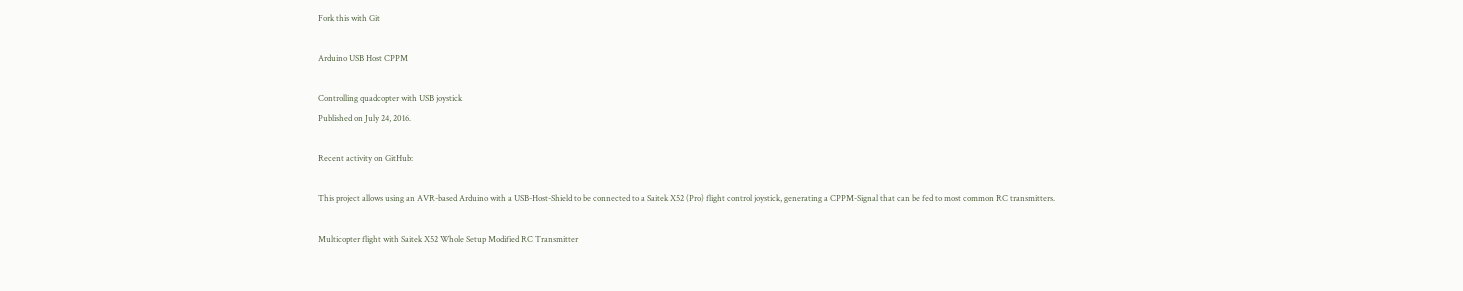Fork this with Git

Arduino USB Host CPPM

Controlling quadcopter with USB joystick
Published on July 24, 2016.

Recent activity on GitHub:

This project allows using an AVR-based Arduino with a USB-Host-Shield to be connected to a Saitek X52 (Pro) flight control joystick, generating a CPPM-Signal that can be fed to most common RC transmitters.

Multicopter flight with Saitek X52 Whole Setup Modified RC Transmitter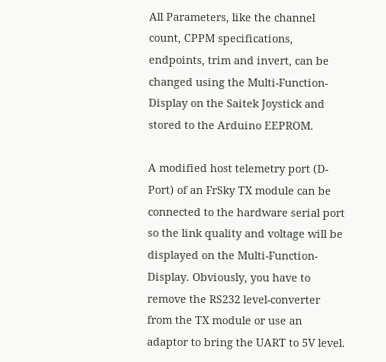All Parameters, like the channel count, CPPM specifications, endpoints, trim and invert, can be changed using the Multi-Function-Display on the Saitek Joystick and stored to the Arduino EEPROM.

A modified host telemetry port (D-Port) of an FrSky TX module can be connected to the hardware serial port so the link quality and voltage will be displayed on the Multi-Function-Display. Obviously, you have to remove the RS232 level-converter from the TX module or use an adaptor to bring the UART to 5V level.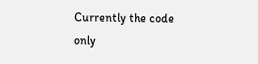Currently the code only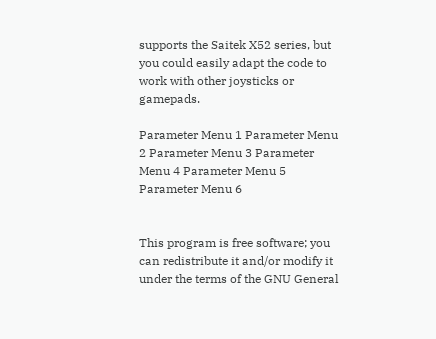supports the Saitek X52 series, but you could easily adapt the code to work with other joysticks or gamepads.

Parameter Menu 1 Parameter Menu 2 Parameter Menu 3 Parameter Menu 4 Parameter Menu 5 Parameter Menu 6


This program is free software; you can redistribute it and/or modify it under the terms of the GNU General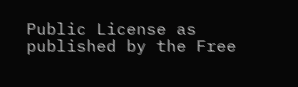Public License as published by the Free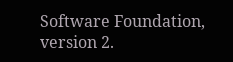Software Foundation, version 2.